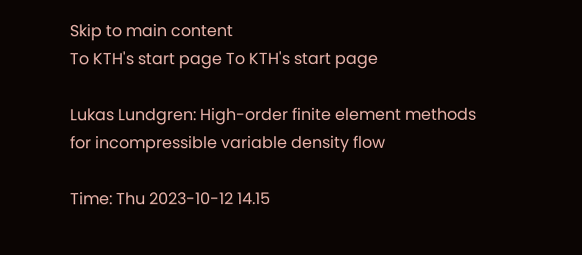Skip to main content
To KTH's start page To KTH's start page

Lukas Lundgren: High-order finite element methods for incompressible variable density flow

Time: Thu 2023-10-12 14.15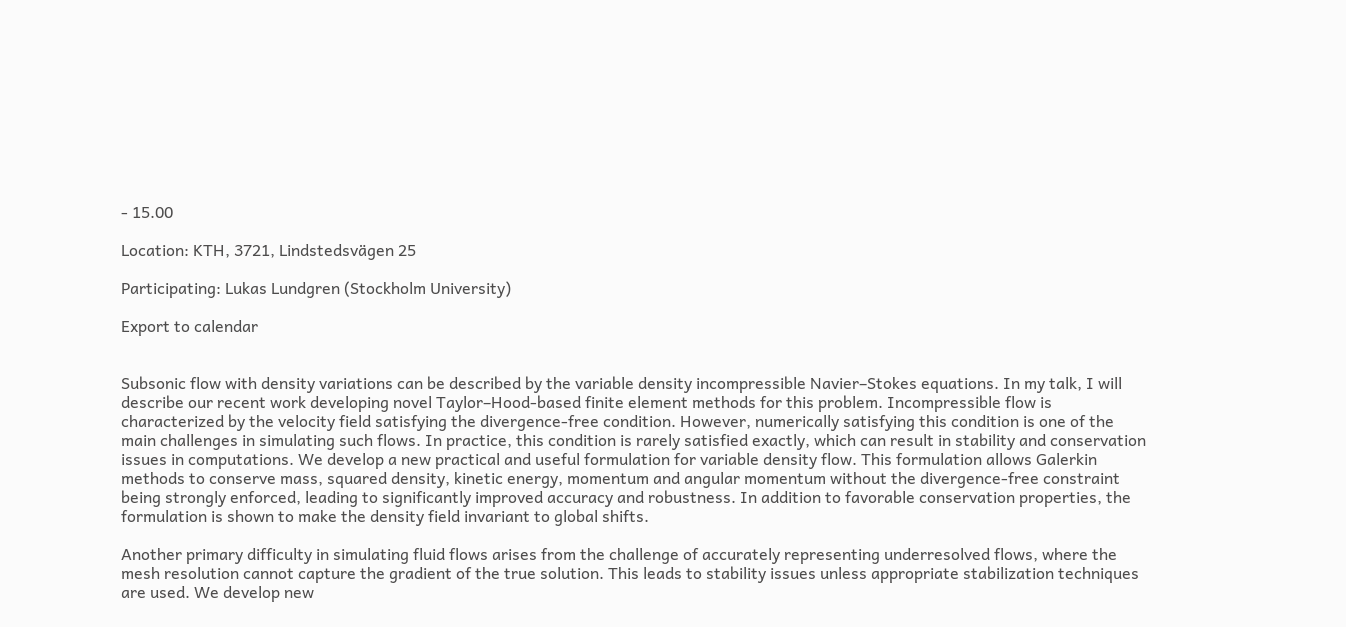- 15.00

Location: KTH, 3721, Lindstedsvägen 25

Participating: Lukas Lundgren (Stockholm University)

Export to calendar


Subsonic flow with density variations can be described by the variable density incompressible Navier–Stokes equations. In my talk, I will describe our recent work developing novel Taylor–Hood-based finite element methods for this problem. Incompressible flow is characterized by the velocity field satisfying the divergence-free condition. However, numerically satisfying this condition is one of the main challenges in simulating such flows. In practice, this condition is rarely satisfied exactly, which can result in stability and conservation issues in computations. We develop a new practical and useful formulation for variable density flow. This formulation allows Galerkin methods to conserve mass, squared density, kinetic energy, momentum and angular momentum without the divergence-free constraint being strongly enforced, leading to significantly improved accuracy and robustness. In addition to favorable conservation properties, the formulation is shown to make the density field invariant to global shifts.

Another primary difficulty in simulating fluid flows arises from the challenge of accurately representing underresolved flows, where the mesh resolution cannot capture the gradient of the true solution. This leads to stability issues unless appropriate stabilization techniques are used. We develop new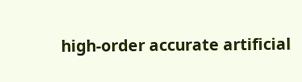high-order accurate artificial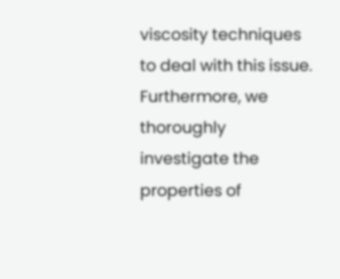viscosity techniques to deal with this issue. Furthermore, we thoroughly investigate the properties of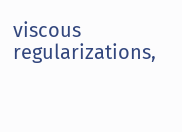viscous regularizations,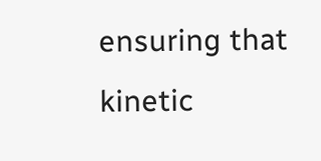ensuring that kinetic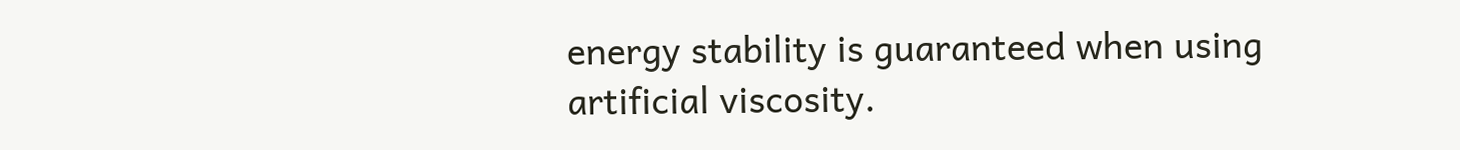energy stability is guaranteed when using artificial viscosity.